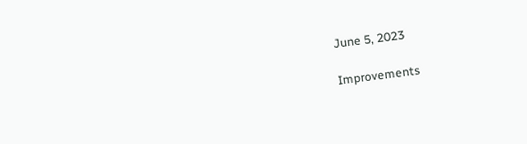June 5, 2023

Improvements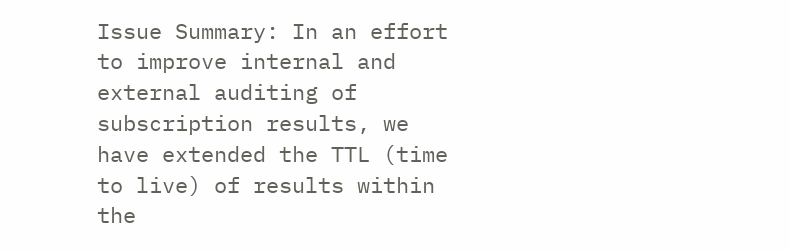Issue Summary: In an effort to improve internal and external auditing of subscription results, we have extended the TTL (time to live) of results within the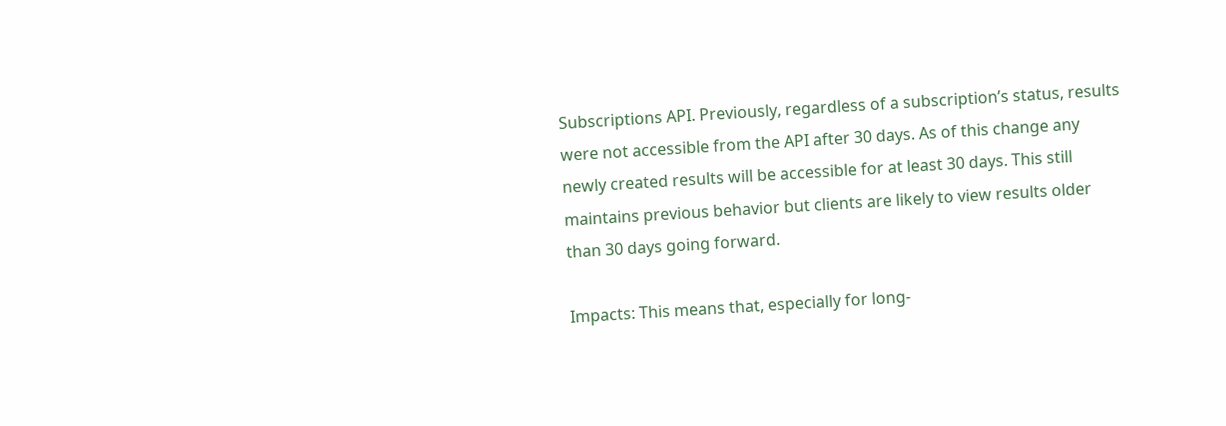Subscriptions API. Previously, regardless of a subscription’s status, results were not accessible from the API after 30 days. As of this change any newly created results will be accessible for at least 30 days. This still maintains previous behavior but clients are likely to view results older than 30 days going forward.

Impacts: This means that, especially for long-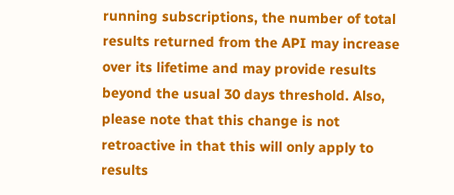running subscriptions, the number of total results returned from the API may increase over its lifetime and may provide results beyond the usual 30 days threshold. Also, please note that this change is not retroactive in that this will only apply to results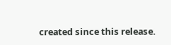created since this release.